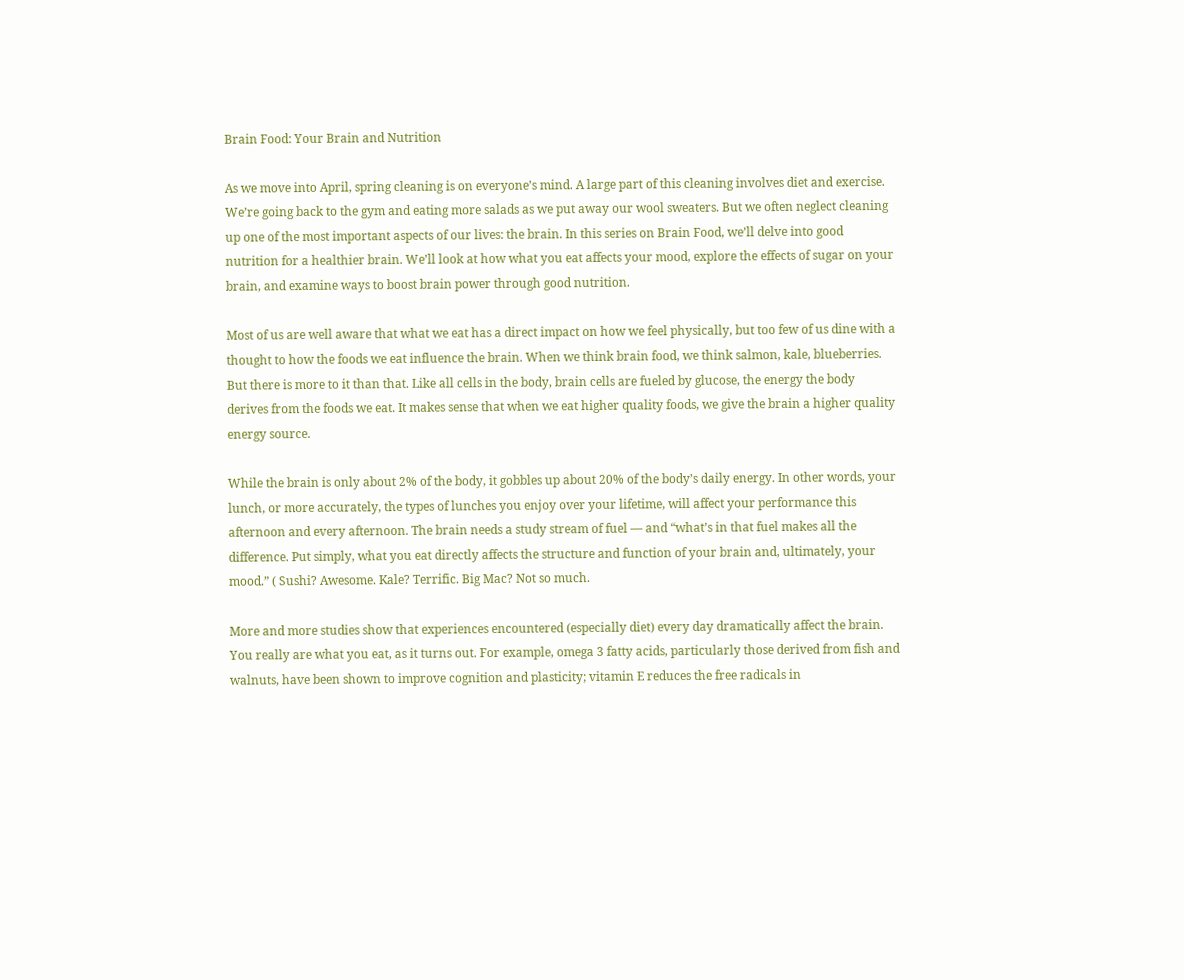Brain Food: Your Brain and Nutrition

As we move into April, spring cleaning is on everyone’s mind. A large part of this cleaning involves diet and exercise. We’re going back to the gym and eating more salads as we put away our wool sweaters. But we often neglect cleaning up one of the most important aspects of our lives: the brain. In this series on Brain Food, we’ll delve into good nutrition for a healthier brain. We’ll look at how what you eat affects your mood, explore the effects of sugar on your brain, and examine ways to boost brain power through good nutrition.

Most of us are well aware that what we eat has a direct impact on how we feel physically, but too few of us dine with a thought to how the foods we eat influence the brain. When we think brain food, we think salmon, kale, blueberries. But there is more to it than that. Like all cells in the body, brain cells are fueled by glucose, the energy the body derives from the foods we eat. It makes sense that when we eat higher quality foods, we give the brain a higher quality energy source.

While the brain is only about 2% of the body, it gobbles up about 20% of the body’s daily energy. In other words, your lunch, or more accurately, the types of lunches you enjoy over your lifetime, will affect your performance this afternoon and every afternoon. The brain needs a study stream of fuel — and “what’s in that fuel makes all the difference. Put simply, what you eat directly affects the structure and function of your brain and, ultimately, your mood.” ( Sushi? Awesome. Kale? Terrific. Big Mac? Not so much.

More and more studies show that experiences encountered (especially diet) every day dramatically affect the brain. You really are what you eat, as it turns out. For example, omega 3 fatty acids, particularly those derived from fish and walnuts, have been shown to improve cognition and plasticity; vitamin E reduces the free radicals in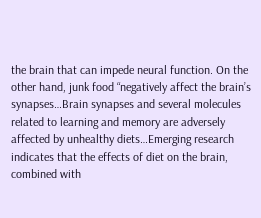the brain that can impede neural function. On the other hand, junk food “negatively affect the brain’s synapses…Brain synapses and several molecules related to learning and memory are adversely affected by unhealthy diets…Emerging research indicates that the effects of diet on the brain, combined with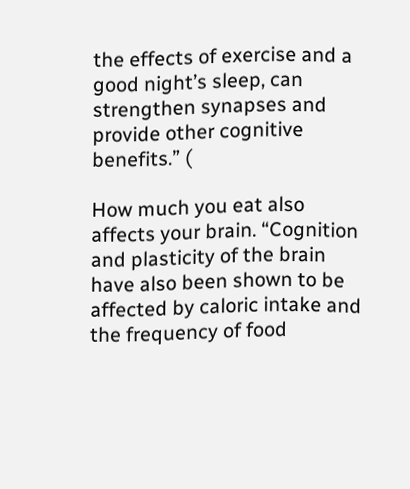the effects of exercise and a good night’s sleep, can strengthen synapses and provide other cognitive benefits.” (

How much you eat also affects your brain. “Cognition and plasticity of the brain have also been shown to be affected by caloric intake and the frequency of food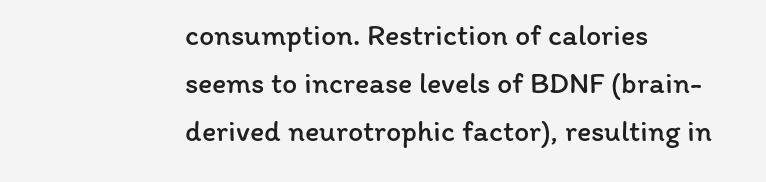consumption. Restriction of calories seems to increase levels of BDNF (brain-derived neurotrophic factor), resulting in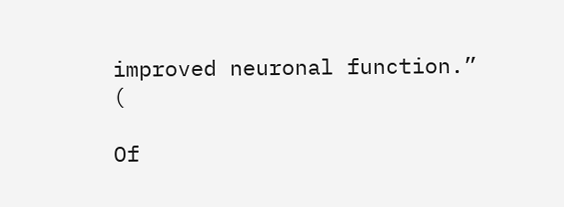improved neuronal function.” (

Of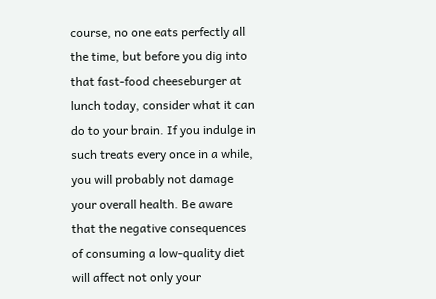course, no one eats perfectly all the time, but before you dig into that fast-food cheeseburger at lunch today, consider what it can do to your brain. If you indulge in such treats every once in a while, you will probably not damage your overall health. Be aware that the negative consequences of consuming a low-quality diet will affect not only your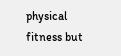physical fitness but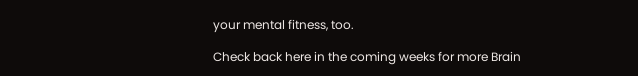your mental fitness, too.

Check back here in the coming weeks for more Brain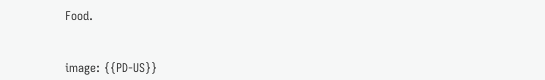Food.


image: {{PD-US}}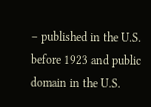– published in the U.S. before 1923 and public domain in the U.S.